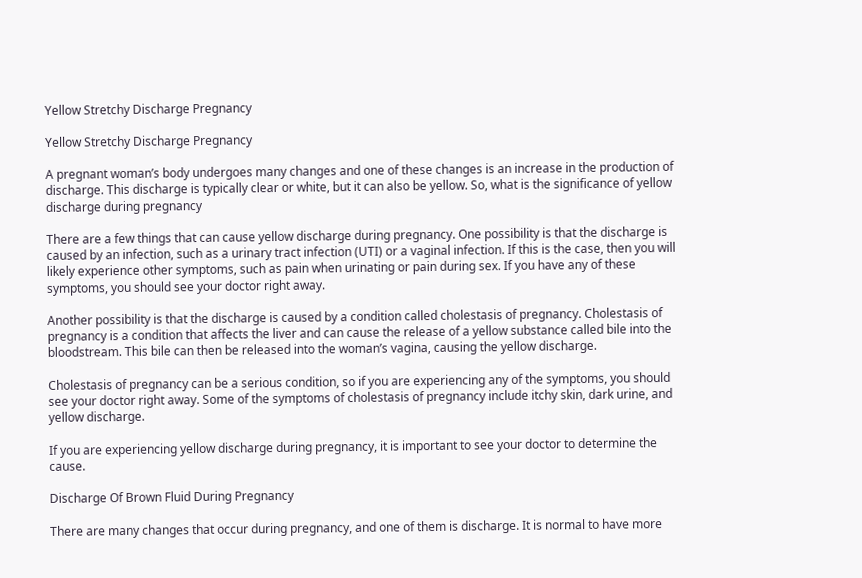Yellow Stretchy Discharge Pregnancy

Yellow Stretchy Discharge Pregnancy

A pregnant woman’s body undergoes many changes and one of these changes is an increase in the production of discharge. This discharge is typically clear or white, but it can also be yellow. So, what is the significance of yellow discharge during pregnancy

There are a few things that can cause yellow discharge during pregnancy. One possibility is that the discharge is caused by an infection, such as a urinary tract infection (UTI) or a vaginal infection. If this is the case, then you will likely experience other symptoms, such as pain when urinating or pain during sex. If you have any of these symptoms, you should see your doctor right away.

Another possibility is that the discharge is caused by a condition called cholestasis of pregnancy. Cholestasis of pregnancy is a condition that affects the liver and can cause the release of a yellow substance called bile into the bloodstream. This bile can then be released into the woman’s vagina, causing the yellow discharge.

Cholestasis of pregnancy can be a serious condition, so if you are experiencing any of the symptoms, you should see your doctor right away. Some of the symptoms of cholestasis of pregnancy include itchy skin, dark urine, and yellow discharge.

If you are experiencing yellow discharge during pregnancy, it is important to see your doctor to determine the cause.

Discharge Of Brown Fluid During Pregnancy

There are many changes that occur during pregnancy, and one of them is discharge. It is normal to have more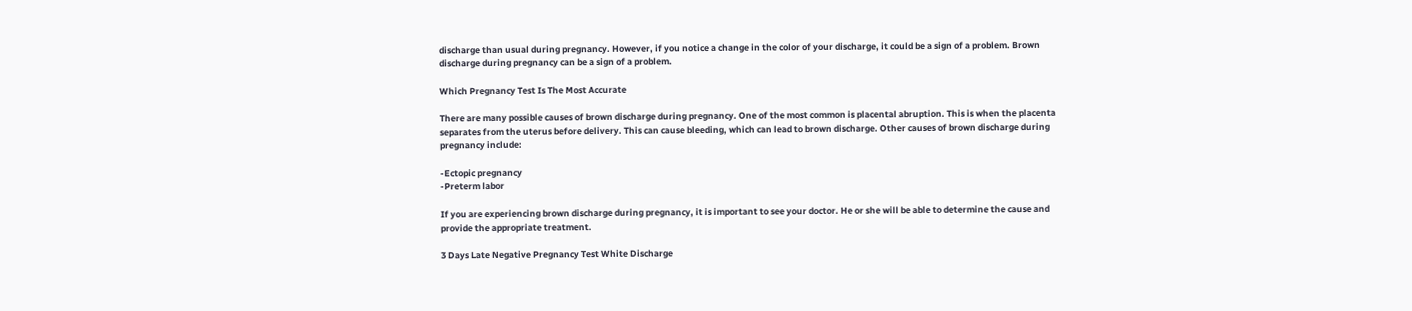discharge than usual during pregnancy. However, if you notice a change in the color of your discharge, it could be a sign of a problem. Brown discharge during pregnancy can be a sign of a problem.

Which Pregnancy Test Is The Most Accurate

There are many possible causes of brown discharge during pregnancy. One of the most common is placental abruption. This is when the placenta separates from the uterus before delivery. This can cause bleeding, which can lead to brown discharge. Other causes of brown discharge during pregnancy include:

-Ectopic pregnancy
-Preterm labor

If you are experiencing brown discharge during pregnancy, it is important to see your doctor. He or she will be able to determine the cause and provide the appropriate treatment.

3 Days Late Negative Pregnancy Test White Discharge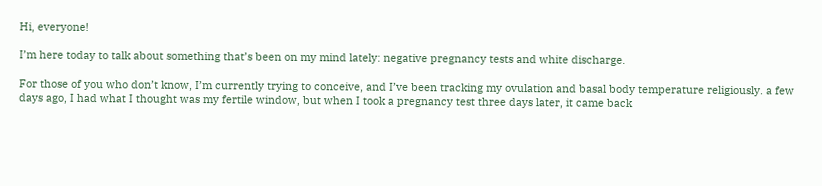Hi, everyone!

I’m here today to talk about something that’s been on my mind lately: negative pregnancy tests and white discharge.

For those of you who don’t know, I’m currently trying to conceive, and I’ve been tracking my ovulation and basal body temperature religiously. a few days ago, I had what I thought was my fertile window, but when I took a pregnancy test three days later, it came back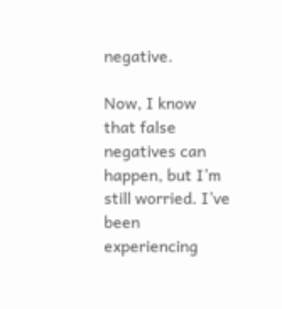negative.

Now, I know that false negatives can happen, but I’m still worried. I’ve been experiencing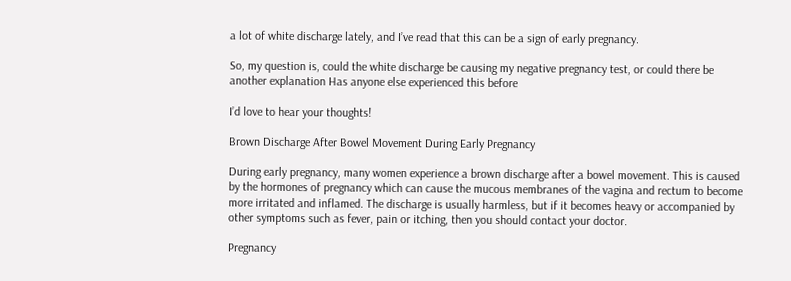a lot of white discharge lately, and I’ve read that this can be a sign of early pregnancy.

So, my question is, could the white discharge be causing my negative pregnancy test, or could there be another explanation Has anyone else experienced this before

I’d love to hear your thoughts!

Brown Discharge After Bowel Movement During Early Pregnancy

During early pregnancy, many women experience a brown discharge after a bowel movement. This is caused by the hormones of pregnancy which can cause the mucous membranes of the vagina and rectum to become more irritated and inflamed. The discharge is usually harmless, but if it becomes heavy or accompanied by other symptoms such as fever, pain or itching, then you should contact your doctor.

Pregnancy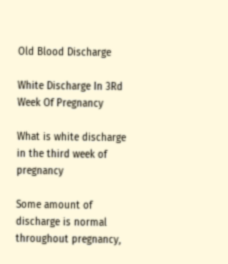Old Blood Discharge

White Discharge In 3Rd Week Of Pregnancy

What is white discharge in the third week of pregnancy

Some amount of discharge is normal throughout pregnancy,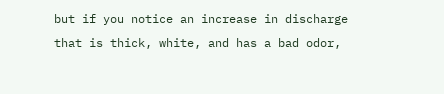but if you notice an increase in discharge that is thick, white, and has a bad odor,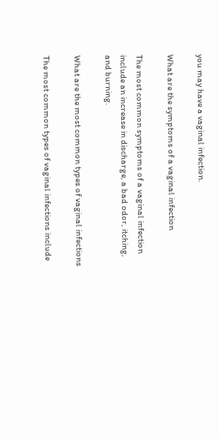you may have a vaginal infection.

What are the symptoms of a vaginal infection

The most common symptoms of a vaginal infection include an increase in discharge, a bad odor, itching, and burning.

What are the most common types of vaginal infections

The most common types of vaginal infections include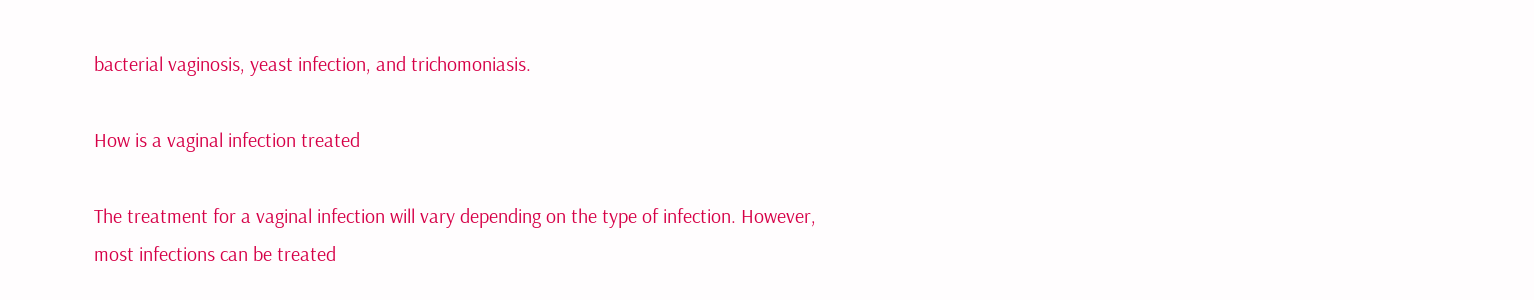bacterial vaginosis, yeast infection, and trichomoniasis.

How is a vaginal infection treated

The treatment for a vaginal infection will vary depending on the type of infection. However, most infections can be treated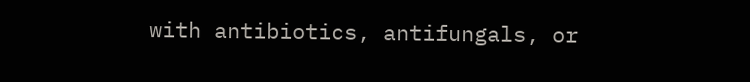with antibiotics, antifungals, or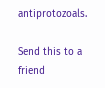antiprotozoals.

Send this to a friend